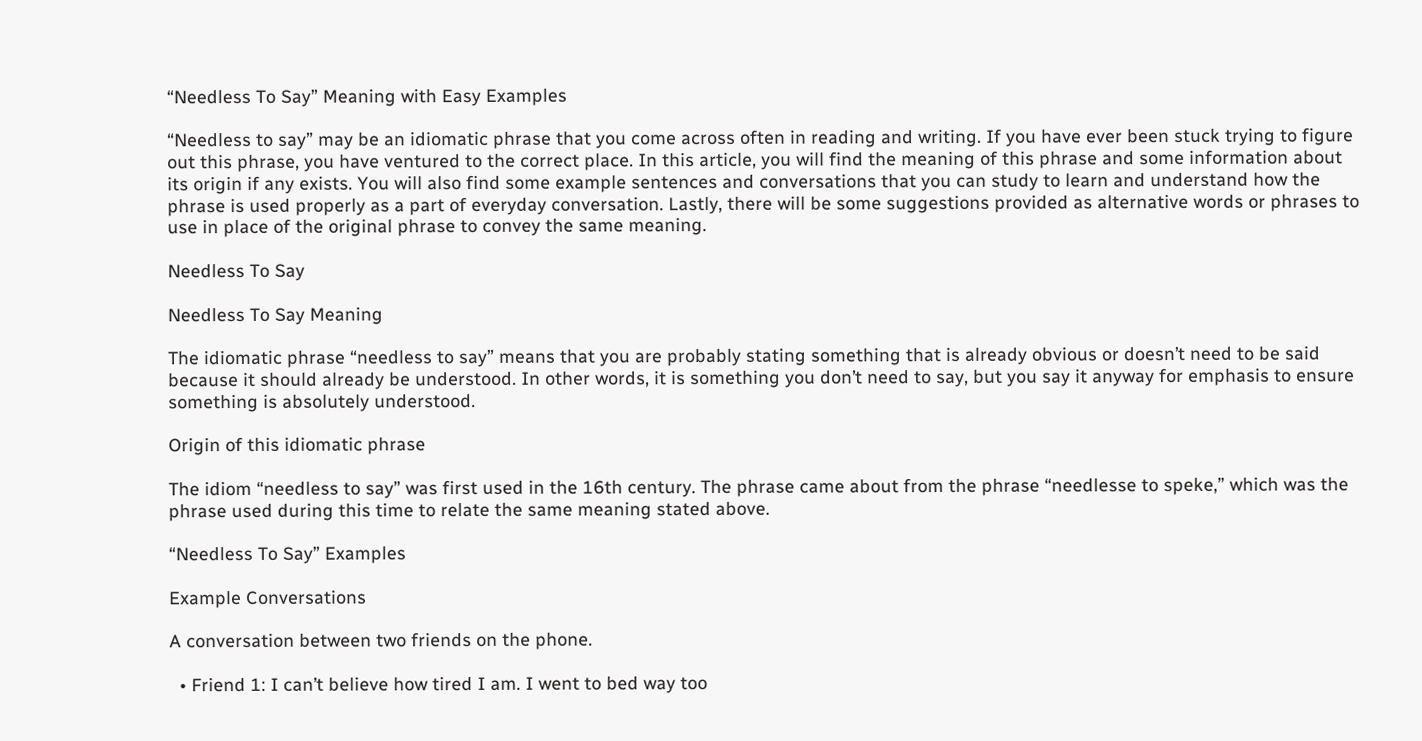“Needless To Say” Meaning with Easy Examples

“Needless to say” may be an idiomatic phrase that you come across often in reading and writing. If you have ever been stuck trying to figure out this phrase, you have ventured to the correct place. In this article, you will find the meaning of this phrase and some information about its origin if any exists. You will also find some example sentences and conversations that you can study to learn and understand how the phrase is used properly as a part of everyday conversation. Lastly, there will be some suggestions provided as alternative words or phrases to use in place of the original phrase to convey the same meaning.

Needless To Say

Needless To Say Meaning

The idiomatic phrase “needless to say” means that you are probably stating something that is already obvious or doesn’t need to be said because it should already be understood. In other words, it is something you don’t need to say, but you say it anyway for emphasis to ensure something is absolutely understood.

Origin of this idiomatic phrase

The idiom “needless to say” was first used in the 16th century. The phrase came about from the phrase “needlesse to speke,” which was the phrase used during this time to relate the same meaning stated above.

“Needless To Say” Examples

Example Conversations

A conversation between two friends on the phone.

  • Friend 1: I can’t believe how tired I am. I went to bed way too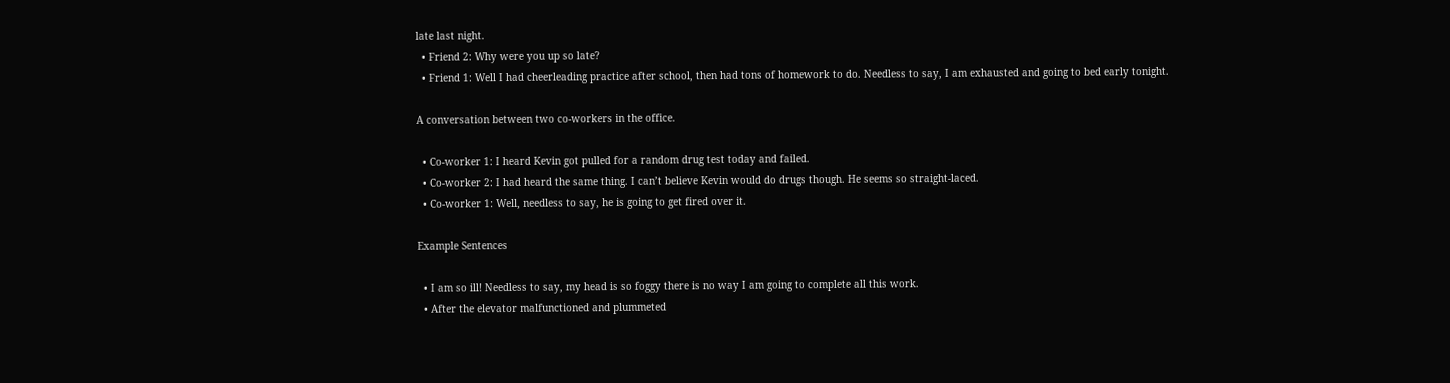late last night.
  • Friend 2: Why were you up so late?
  • Friend 1: Well I had cheerleading practice after school, then had tons of homework to do. Needless to say, I am exhausted and going to bed early tonight.

A conversation between two co-workers in the office.

  • Co-worker 1: I heard Kevin got pulled for a random drug test today and failed.
  • Co-worker 2: I had heard the same thing. I can’t believe Kevin would do drugs though. He seems so straight-laced.
  • Co-worker 1: Well, needless to say, he is going to get fired over it.

Example Sentences

  • I am so ill! Needless to say, my head is so foggy there is no way I am going to complete all this work.
  • After the elevator malfunctioned and plummeted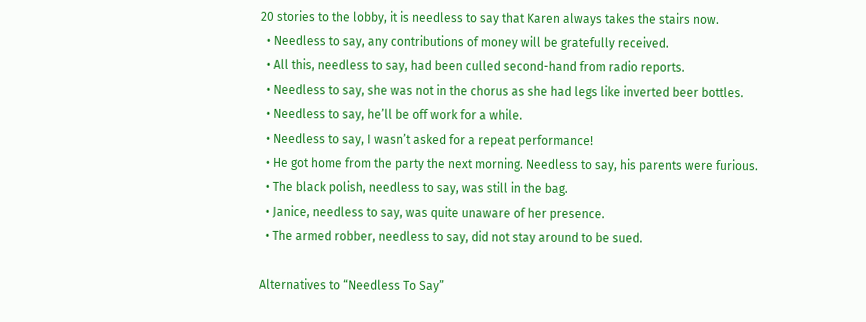20 stories to the lobby, it is needless to say that Karen always takes the stairs now.
  • Needless to say, any contributions of money will be gratefully received.
  • All this, needless to say, had been culled second-hand from radio reports.
  • Needless to say, she was not in the chorus as she had legs like inverted beer bottles.
  • Needless to say, he’ll be off work for a while.
  • Needless to say, I wasn’t asked for a repeat performance!
  • He got home from the party the next morning. Needless to say, his parents were furious.
  • The black polish, needless to say, was still in the bag.
  • Janice, needless to say, was quite unaware of her presence.
  • The armed robber, needless to say, did not stay around to be sued.

Alternatives to “Needless To Say”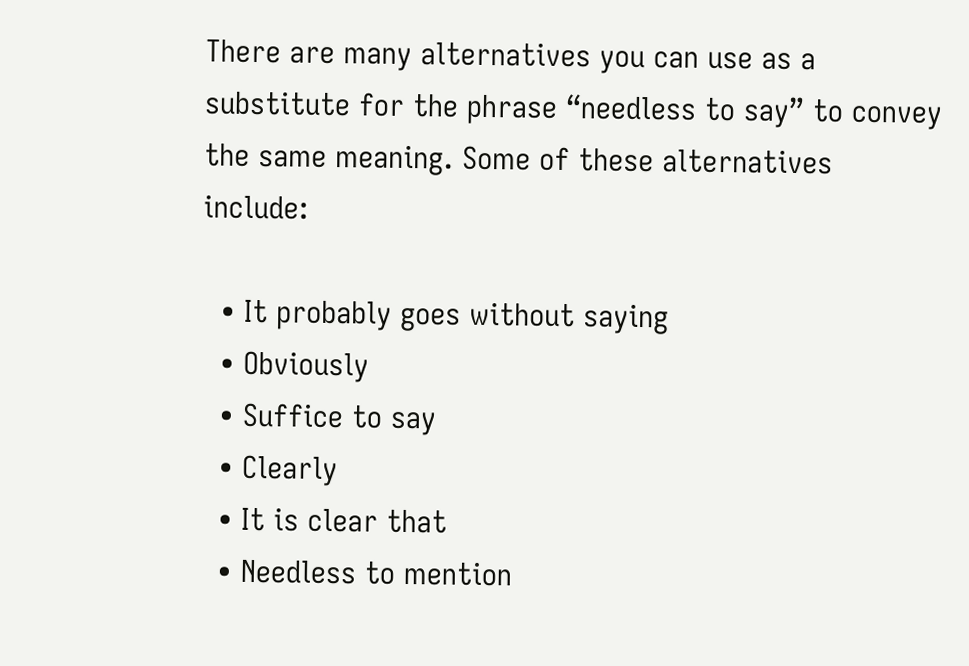There are many alternatives you can use as a substitute for the phrase “needless to say” to convey the same meaning. Some of these alternatives include:

  • It probably goes without saying
  • Obviously
  • Suffice to say
  • Clearly
  • It is clear that
  • Needless to mention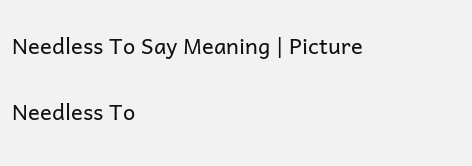Needless To Say Meaning | Picture

Needless To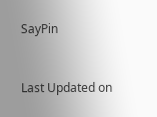SayPin


Last Updated on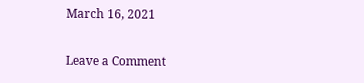March 16, 2021

Leave a Comment